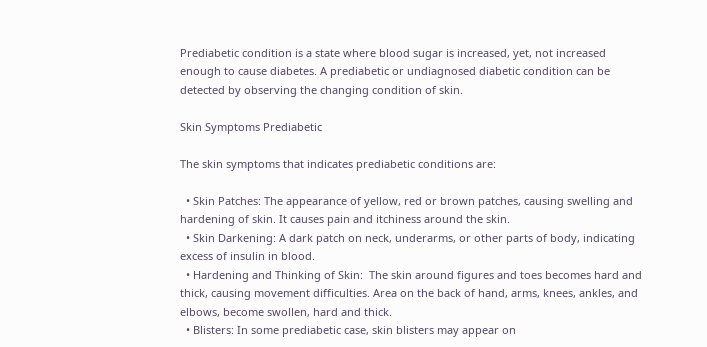Prediabetic condition is a state where blood sugar is increased, yet, not increased enough to cause diabetes. A prediabetic or undiagnosed diabetic condition can be detected by observing the changing condition of skin.

Skin Symptoms Prediabetic

The skin symptoms that indicates prediabetic conditions are:

  • Skin Patches: The appearance of yellow, red or brown patches, causing swelling and hardening of skin. It causes pain and itchiness around the skin.
  • Skin Darkening: A dark patch on neck, underarms, or other parts of body, indicating excess of insulin in blood.
  • Hardening and Thinking of Skin:  The skin around figures and toes becomes hard and thick, causing movement difficulties. Area on the back of hand, arms, knees, ankles, and elbows, become swollen, hard and thick.
  • Blisters: In some prediabetic case, skin blisters may appear on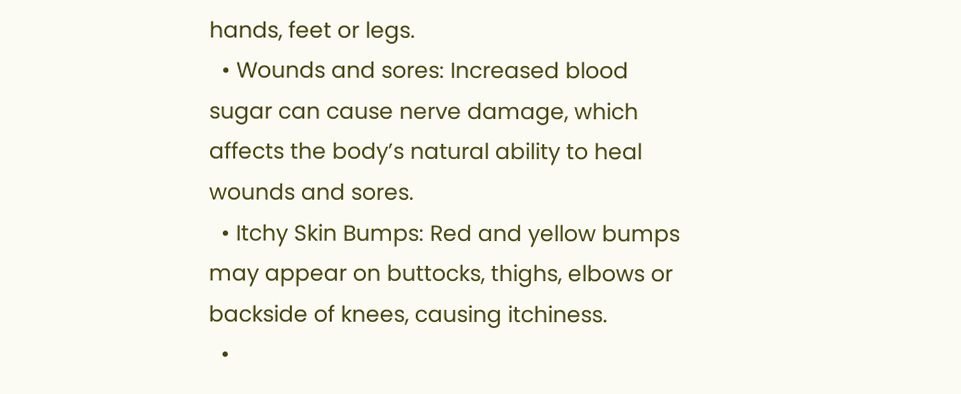hands, feet or legs.
  • Wounds and sores: Increased blood sugar can cause nerve damage, which affects the body’s natural ability to heal wounds and sores.
  • Itchy Skin Bumps: Red and yellow bumps may appear on buttocks, thighs, elbows or backside of knees, causing itchiness.
  •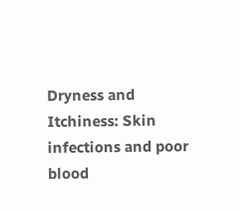Dryness and Itchiness: Skin infections and poor blood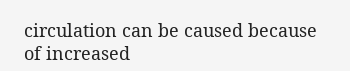circulation can be caused because of increased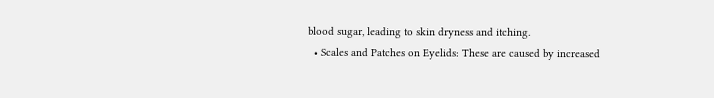blood sugar, leading to skin dryness and itching.
  • Scales and Patches on Eyelids: These are caused by increased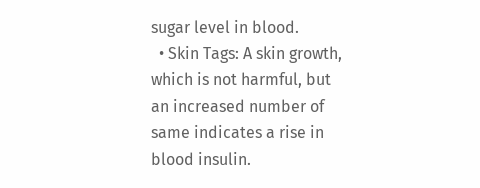sugar level in blood.
  • Skin Tags: A skin growth, which is not harmful, but an increased number of same indicates a rise in blood insulin.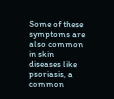Some of these symptoms are also common in skin diseases like psoriasis, a common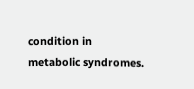condition in metabolic syndromes.